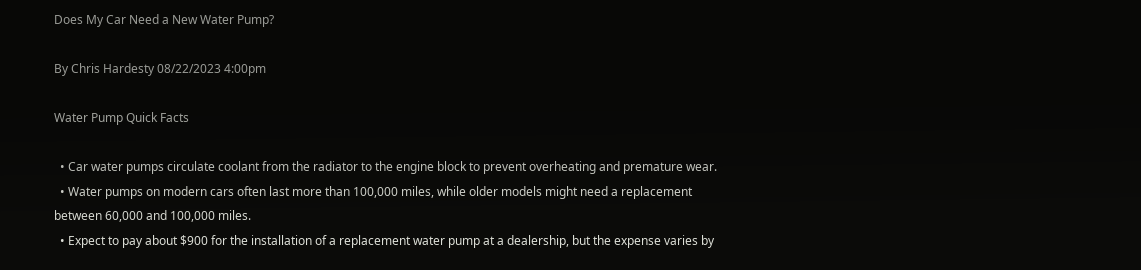Does My Car Need a New Water Pump?

By Chris Hardesty 08/22/2023 4:00pm

Water Pump Quick Facts

  • Car water pumps circulate coolant from the radiator to the engine block to prevent overheating and premature wear.
  • Water pumps on modern cars often last more than 100,000 miles, while older models might need a replacement between 60,000 and 100,000 miles.
  • Expect to pay about $900 for the installation of a replacement water pump at a dealership, but the expense varies by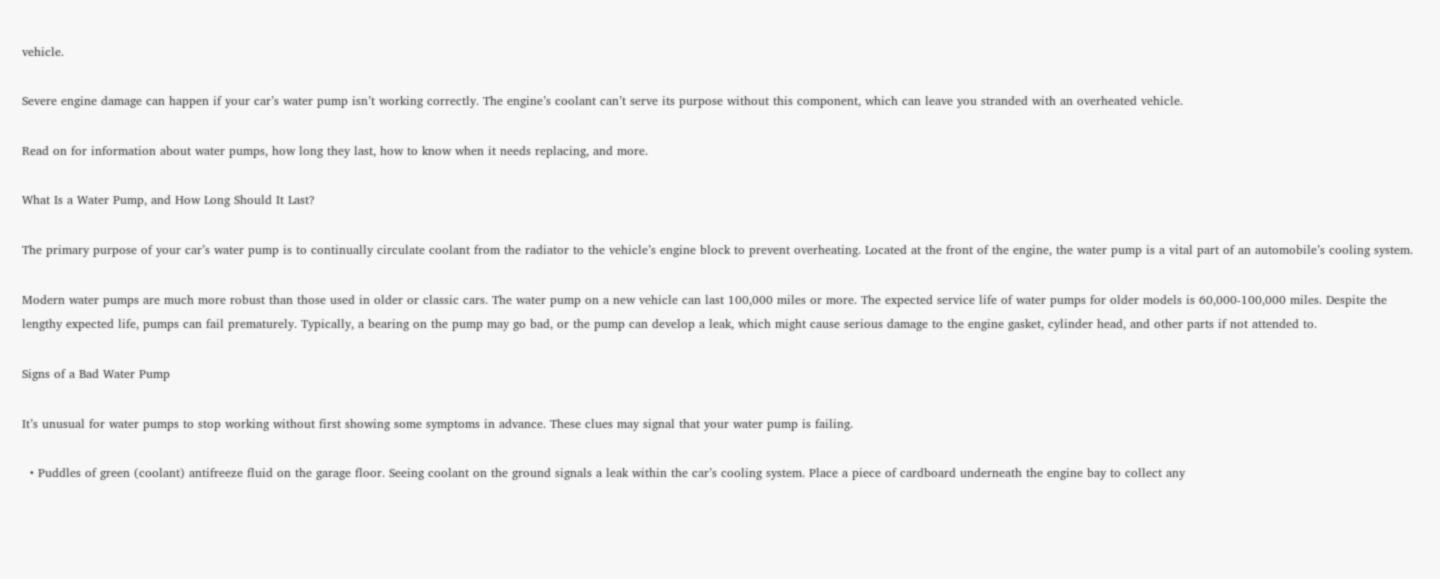vehicle.

Severe engine damage can happen if your car’s water pump isn’t working correctly. The engine’s coolant can’t serve its purpose without this component, which can leave you stranded with an overheated vehicle.

Read on for information about water pumps, how long they last, how to know when it needs replacing, and more.

What Is a Water Pump, and How Long Should It Last?

The primary purpose of your car’s water pump is to continually circulate coolant from the radiator to the vehicle’s engine block to prevent overheating. Located at the front of the engine, the water pump is a vital part of an automobile’s cooling system.

Modern water pumps are much more robust than those used in older or classic cars. The water pump on a new vehicle can last 100,000 miles or more. The expected service life of water pumps for older models is 60,000-100,000 miles. Despite the lengthy expected life, pumps can fail prematurely. Typically, a bearing on the pump may go bad, or the pump can develop a leak, which might cause serious damage to the engine gasket, cylinder head, and other parts if not attended to.

Signs of a Bad Water Pump

It’s unusual for water pumps to stop working without first showing some symptoms in advance. These clues may signal that your water pump is failing.

  • Puddles of green (coolant) antifreeze fluid on the garage floor. Seeing coolant on the ground signals a leak within the car’s cooling system. Place a piece of cardboard underneath the engine bay to collect any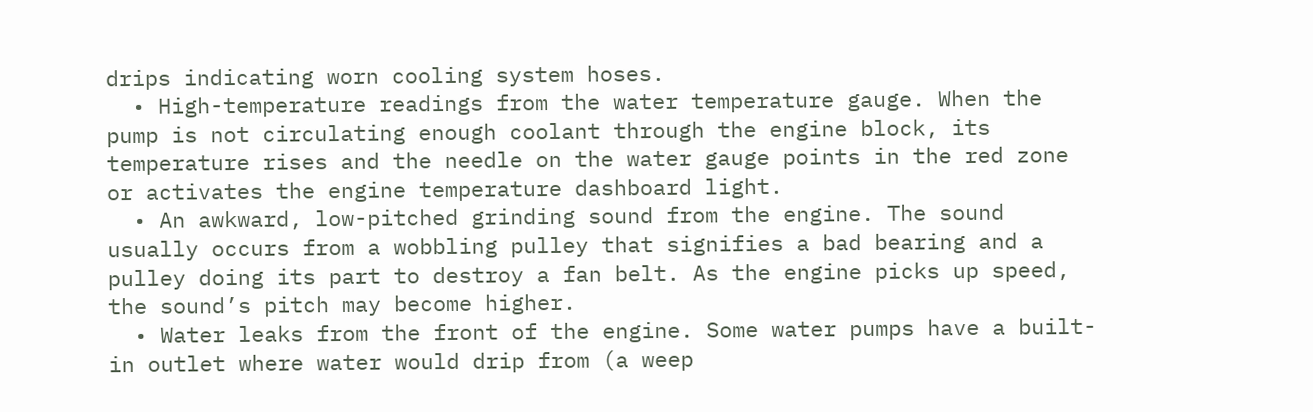drips indicating worn cooling system hoses.
  • High-temperature readings from the water temperature gauge. When the pump is not circulating enough coolant through the engine block, its temperature rises and the needle on the water gauge points in the red zone or activates the engine temperature dashboard light.
  • An awkward, low-pitched grinding sound from the engine. The sound usually occurs from a wobbling pulley that signifies a bad bearing and a pulley doing its part to destroy a fan belt. As the engine picks up speed, the sound’s pitch may become higher.
  • Water leaks from the front of the engine. Some water pumps have a built-in outlet where water would drip from (a weep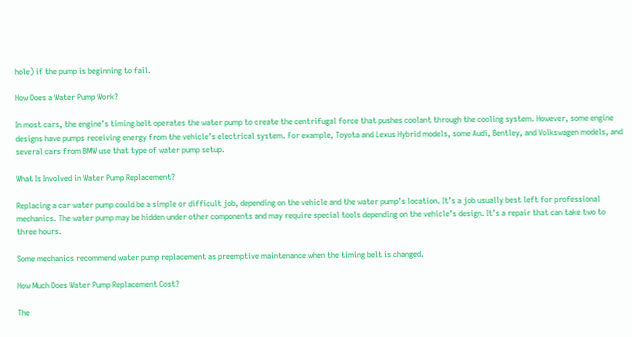hole) if the pump is beginning to fail.

How Does a Water Pump Work?

In most cars, the engine’s timing belt operates the water pump to create the centrifugal force that pushes coolant through the cooling system. However, some engine designs have pumps receiving energy from the vehicle’s electrical system. For example, Toyota and Lexus Hybrid models, some Audi, Bentley, and Volkswagen models, and several cars from BMW use that type of water pump setup.

What Is Involved in Water Pump Replacement?

Replacing a car water pump could be a simple or difficult job, depending on the vehicle and the water pump’s location. It’s a job usually best left for professional mechanics. The water pump may be hidden under other components and may require special tools depending on the vehicle’s design. It’s a repair that can take two to three hours.

Some mechanics recommend water pump replacement as preemptive maintenance when the timing belt is changed.

How Much Does Water Pump Replacement Cost?

The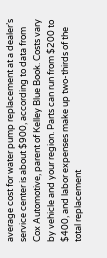average cost for water pump replacement at a dealer’s service center is about $900, according to data from Cox Automotive, parent of Kelley Blue Book. Costs vary by vehicle and your region. Parts can run from $200 to $400, and labor expenses make up two-thirds of the total replacement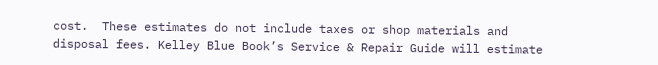cost.  These estimates do not include taxes or shop materials and disposal fees. Kelley Blue Book’s Service & Repair Guide will estimate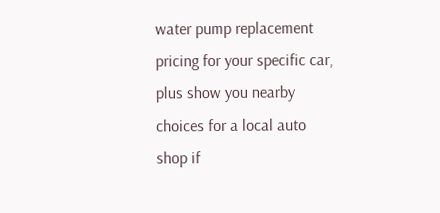water pump replacement pricing for your specific car, plus show you nearby choices for a local auto shop if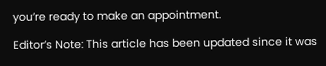you’re ready to make an appointment.

Editor’s Note: This article has been updated since it was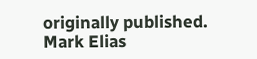originally published. Mark Elias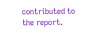contributed to the report.